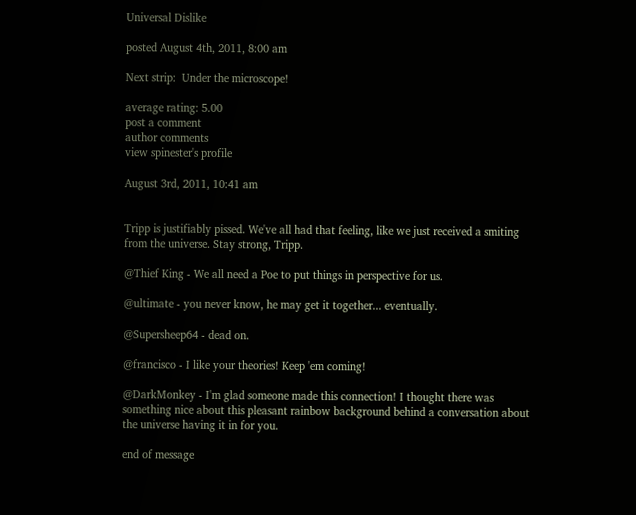Universal Dislike

posted August 4th, 2011, 8:00 am

Next strip:  Under the microscope!

average rating: 5.00
post a comment
author comments
view spinester's profile

August 3rd, 2011, 10:41 am


Tripp is justifiably pissed. We've all had that feeling, like we just received a smiting from the universe. Stay strong, Tripp.

@Thief King - We all need a Poe to put things in perspective for us.

@ultimate - you never know, he may get it together... eventually.

@Supersheep64 - dead on.

@francisco - I like your theories! Keep 'em coming!

@DarkMonkey - I'm glad someone made this connection! I thought there was something nice about this pleasant rainbow background behind a conversation about the universe having it in for you.

end of message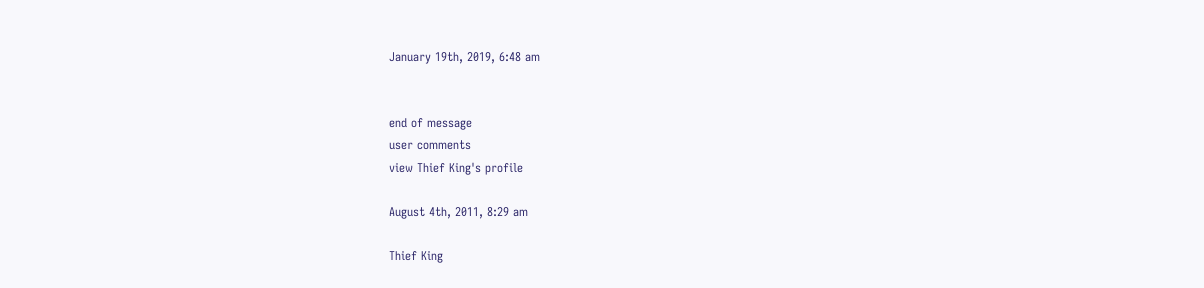January 19th, 2019, 6:48 am


end of message
user comments
view Thief King's profile

August 4th, 2011, 8:29 am

Thief King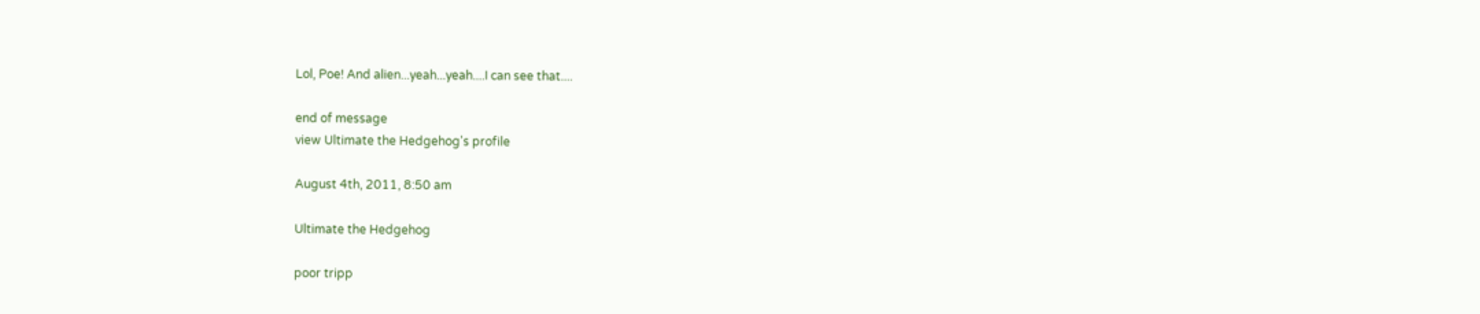Lol, Poe! And alien...yeah...yeah....I can see that....

end of message
view Ultimate the Hedgehog's profile

August 4th, 2011, 8:50 am

Ultimate the Hedgehog

poor tripp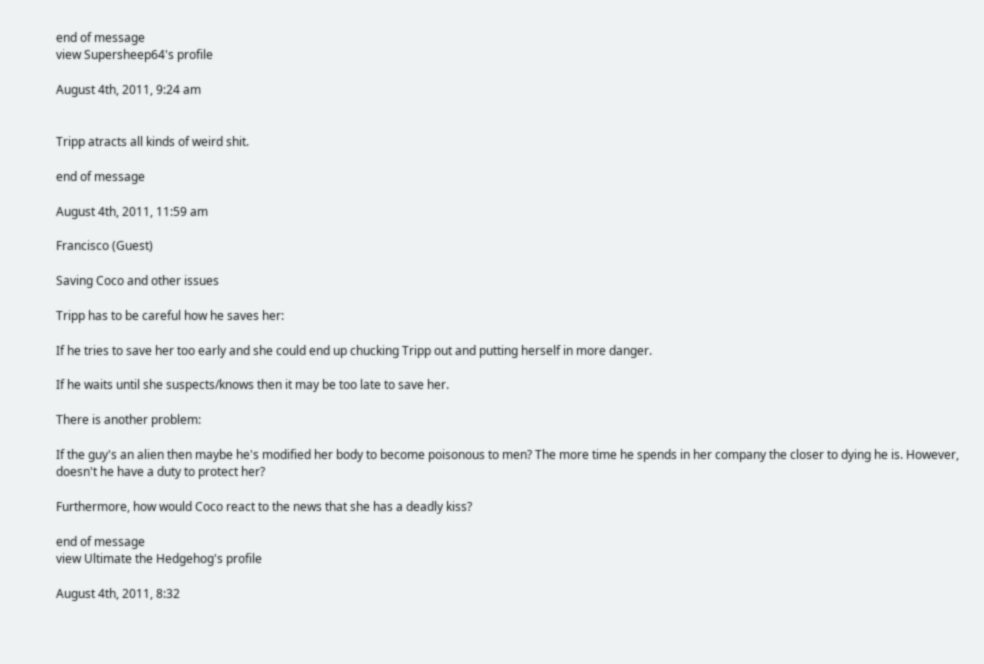end of message
view Supersheep64's profile

August 4th, 2011, 9:24 am


Tripp atracts all kinds of weird shit.

end of message

August 4th, 2011, 11:59 am

Francisco (Guest)

Saving Coco and other issues

Tripp has to be careful how he saves her:

If he tries to save her too early and she could end up chucking Tripp out and putting herself in more danger.

If he waits until she suspects/knows then it may be too late to save her.

There is another problem:

If the guy's an alien then maybe he's modified her body to become poisonous to men? The more time he spends in her company the closer to dying he is. However, doesn't he have a duty to protect her?

Furthermore, how would Coco react to the news that she has a deadly kiss?

end of message
view Ultimate the Hedgehog's profile

August 4th, 2011, 8:32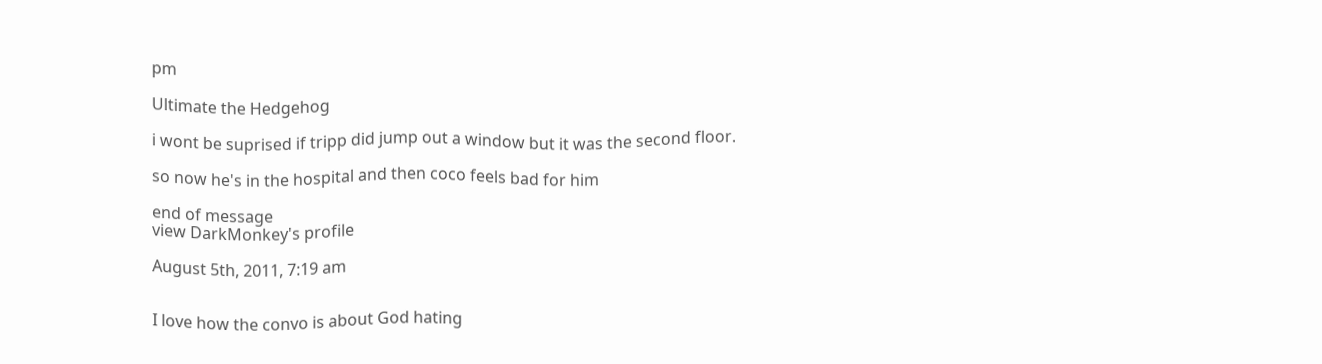pm

Ultimate the Hedgehog

i wont be suprised if tripp did jump out a window but it was the second floor.

so now he's in the hospital and then coco feels bad for him

end of message
view DarkMonkey's profile

August 5th, 2011, 7:19 am


I love how the convo is about God hating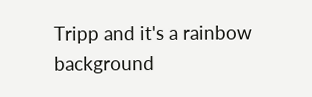Tripp and it's a rainbow background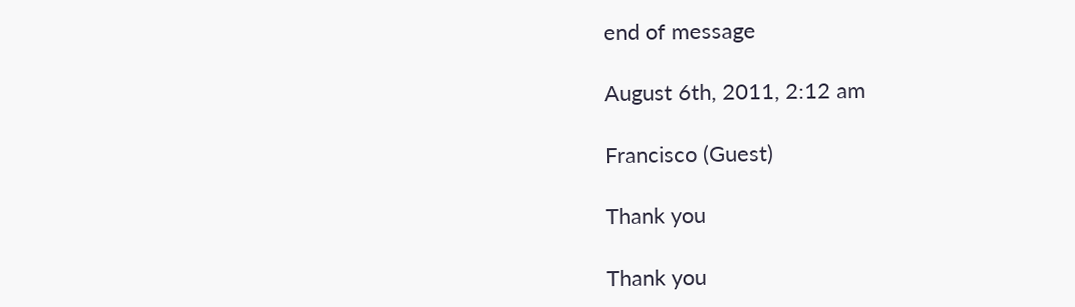end of message

August 6th, 2011, 2:12 am

Francisco (Guest)

Thank you

Thank you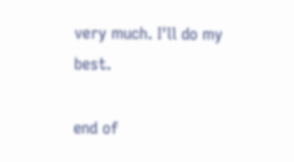very much. I'll do my best.

end of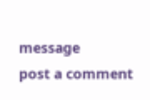message
post a comment